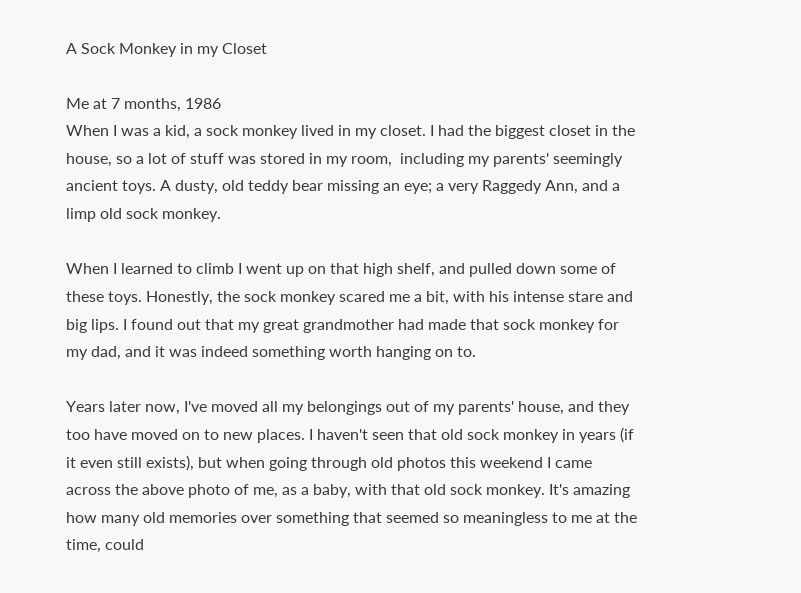A Sock Monkey in my Closet

Me at 7 months, 1986
When I was a kid, a sock monkey lived in my closet. I had the biggest closet in the house, so a lot of stuff was stored in my room,  including my parents' seemingly ancient toys. A dusty, old teddy bear missing an eye; a very Raggedy Ann, and a limp old sock monkey.

When I learned to climb I went up on that high shelf, and pulled down some of these toys. Honestly, the sock monkey scared me a bit, with his intense stare and big lips. I found out that my great grandmother had made that sock monkey for my dad, and it was indeed something worth hanging on to.

Years later now, I've moved all my belongings out of my parents' house, and they too have moved on to new places. I haven't seen that old sock monkey in years (if it even still exists), but when going through old photos this weekend I came across the above photo of me, as a baby, with that old sock monkey. It's amazing how many old memories over something that seemed so meaningless to me at the time, could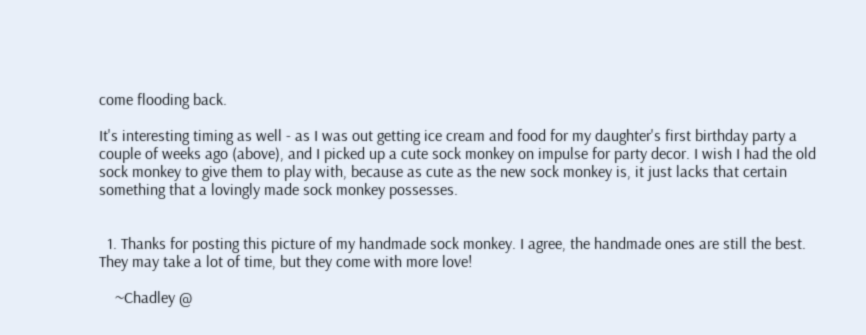come flooding back.

It's interesting timing as well - as I was out getting ice cream and food for my daughter's first birthday party a couple of weeks ago (above), and I picked up a cute sock monkey on impulse for party decor. I wish I had the old sock monkey to give them to play with, because as cute as the new sock monkey is, it just lacks that certain something that a lovingly made sock monkey possesses.


  1. Thanks for posting this picture of my handmade sock monkey. I agree, the handmade ones are still the best. They may take a lot of time, but they come with more love!

    ~Chadley @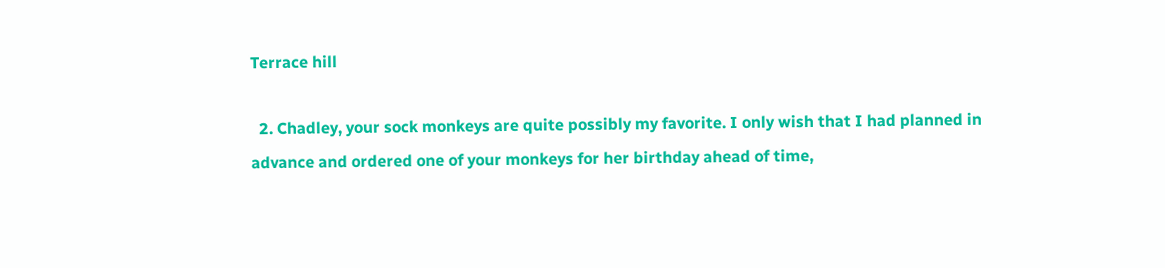Terrace hill

  2. Chadley, your sock monkeys are quite possibly my favorite. I only wish that I had planned in advance and ordered one of your monkeys for her birthday ahead of time,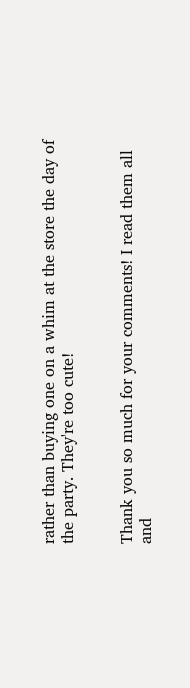rather than buying one on a whim at the store the day of the party. They're too cute!


Thank you so much for your comments! I read them all and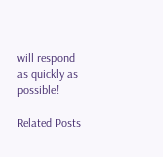will respond as quickly as possible!

Related Posts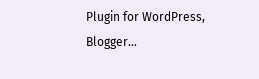Plugin for WordPress, Blogger...